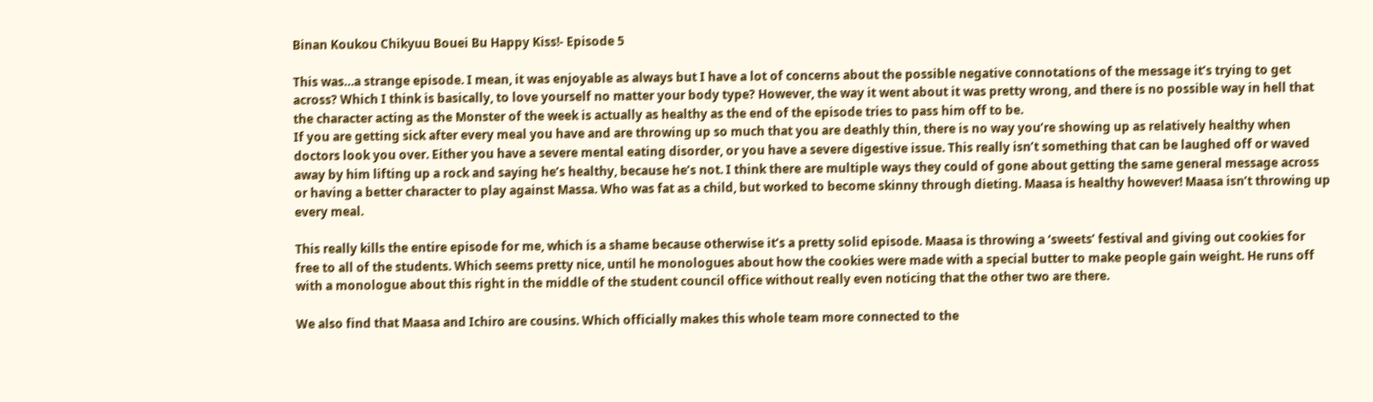Binan Koukou Chikyuu Bouei Bu Happy Kiss!- Episode 5

This was…a strange episode. I mean, it was enjoyable as always but I have a lot of concerns about the possible negative connotations of the message it’s trying to get across? Which I think is basically, to love yourself no matter your body type? However, the way it went about it was pretty wrong, and there is no possible way in hell that the character acting as the Monster of the week is actually as healthy as the end of the episode tries to pass him off to be.
If you are getting sick after every meal you have and are throwing up so much that you are deathly thin, there is no way you’re showing up as relatively healthy when doctors look you over. Either you have a severe mental eating disorder, or you have a severe digestive issue. This really isn’t something that can be laughed off or waved away by him lifting up a rock and saying he’s healthy, because he’s not. I think there are multiple ways they could of gone about getting the same general message across or having a better character to play against Massa. Who was fat as a child, but worked to become skinny through dieting. Maasa is healthy however! Maasa isn’t throwing up every meal.

This really kills the entire episode for me, which is a shame because otherwise it’s a pretty solid episode. Maasa is throwing a ‘sweets’ festival and giving out cookies for free to all of the students. Which seems pretty nice, until he monologues about how the cookies were made with a special butter to make people gain weight. He runs off with a monologue about this right in the middle of the student council office without really even noticing that the other two are there.

We also find that Maasa and Ichiro are cousins. Which officially makes this whole team more connected to the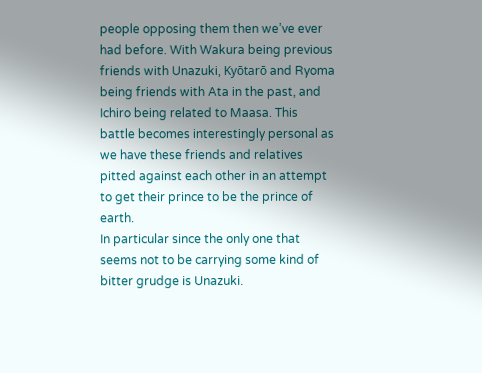people opposing them then we’ve ever had before. With Wakura being previous friends with Unazuki, Kyōtarō and Ryoma being friends with Ata in the past, and Ichiro being related to Maasa. This battle becomes interestingly personal as we have these friends and relatives pitted against each other in an attempt to get their prince to be the prince of earth.
In particular since the only one that seems not to be carrying some kind of bitter grudge is Unazuki.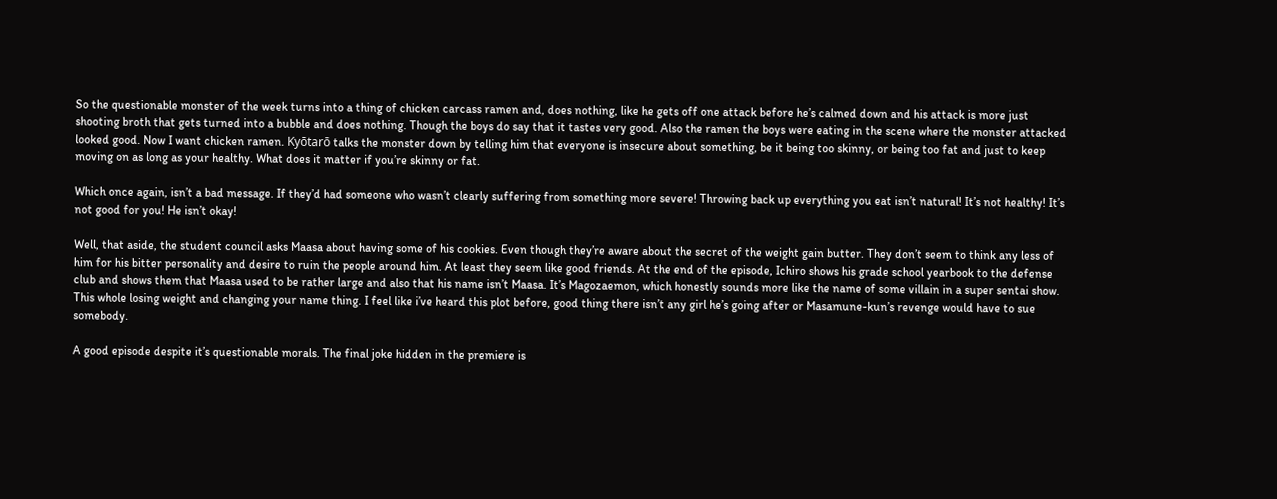So the questionable monster of the week turns into a thing of chicken carcass ramen and, does nothing, like he gets off one attack before he’s calmed down and his attack is more just shooting broth that gets turned into a bubble and does nothing. Though the boys do say that it tastes very good. Also the ramen the boys were eating in the scene where the monster attacked looked good. Now I want chicken ramen. Kyōtarō talks the monster down by telling him that everyone is insecure about something, be it being too skinny, or being too fat and just to keep moving on as long as your healthy. What does it matter if you’re skinny or fat.

Which once again, isn’t a bad message. If they’d had someone who wasn’t clearly suffering from something more severe! Throwing back up everything you eat isn’t natural! It’s not healthy! It’s not good for you! He isn’t okay!

Well, that aside, the student council asks Maasa about having some of his cookies. Even though they’re aware about the secret of the weight gain butter. They don’t seem to think any less of him for his bitter personality and desire to ruin the people around him. At least they seem like good friends. At the end of the episode, Ichiro shows his grade school yearbook to the defense club and shows them that Maasa used to be rather large and also that his name isn’t Maasa. It’s Magozaemon, which honestly sounds more like the name of some villain in a super sentai show.
This whole losing weight and changing your name thing. I feel like i’ve heard this plot before, good thing there isn’t any girl he’s going after or Masamune-kun’s revenge would have to sue somebody.

A good episode despite it’s questionable morals. The final joke hidden in the premiere is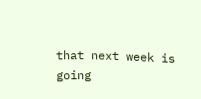that next week is going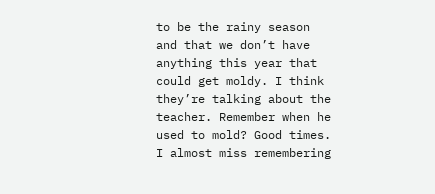to be the rainy season and that we don’t have anything this year that could get moldy. I think they’re talking about the teacher. Remember when he used to mold? Good times. I almost miss remembering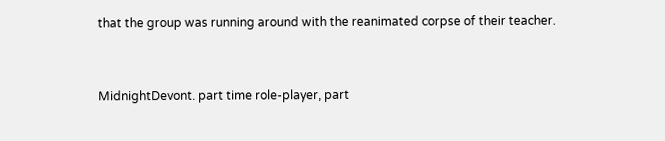that the group was running around with the reanimated corpse of their teacher.


MidnightDevont. part time role-player, part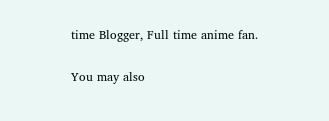time Blogger, Full time anime fan.

You may also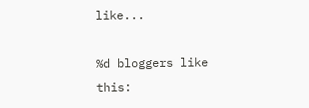like...

%d bloggers like this: